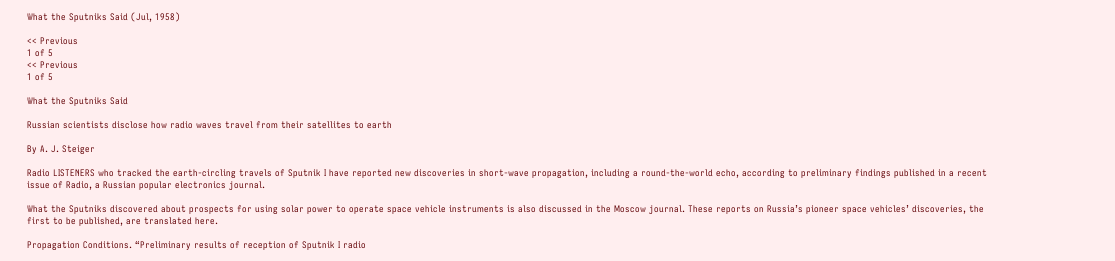What the Sputniks Said (Jul, 1958)

<< Previous
1 of 5
<< Previous
1 of 5

What the Sputniks Said

Russian scientists disclose how radio waves travel from their satellites to earth

By A. J. Steiger

Radio LISTENERS who tracked the earth-circling travels of Sputnik I have reported new discoveries in short-wave propagation, including a round-the-world echo, according to preliminary findings published in a recent issue of Radio, a Russian popular electronics journal.

What the Sputniks discovered about prospects for using solar power to operate space vehicle instruments is also discussed in the Moscow journal. These reports on Russia’s pioneer space vehicles’ discoveries, the first to be published, are translated here.

Propagation Conditions. “Preliminary results of reception of Sputnik I radio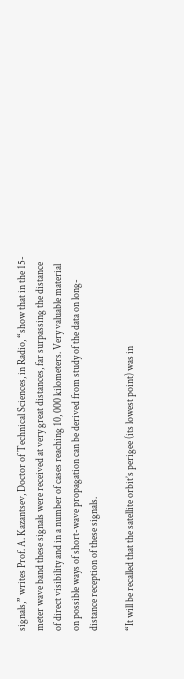signals,” writes Prof. A. Kazantsev, Doctor of Technical Sciences, in Radio, “show that in the 15-meter wave band these signals were received at very great distances, far surpassing the distance of direct visibility and in a number of cases reaching 10, 000 kilometers. Very valuable material on possible ways of short-wave propagation can be derived from study of the data on long-distance reception of these signals.

“It will be recalled that the satellite orbit’s perigee (its lowest point) was in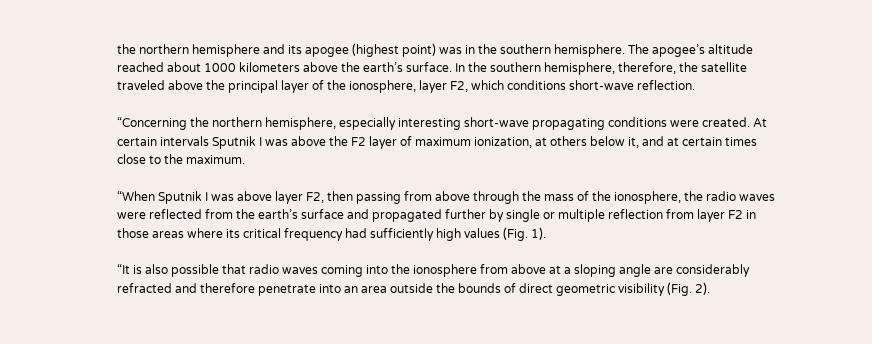the northern hemisphere and its apogee (highest point) was in the southern hemisphere. The apogee’s altitude reached about 1000 kilometers above the earth’s surface. In the southern hemisphere, therefore, the satellite traveled above the principal layer of the ionosphere, layer F2, which conditions short-wave reflection.

“Concerning the northern hemisphere, especially interesting short-wave propagating conditions were created. At certain intervals Sputnik I was above the F2 layer of maximum ionization, at others below it, and at certain times close to the maximum.

“When Sputnik I was above layer F2, then passing from above through the mass of the ionosphere, the radio waves were reflected from the earth’s surface and propagated further by single or multiple reflection from layer F2 in those areas where its critical frequency had sufficiently high values (Fig. 1).

“It is also possible that radio waves coming into the ionosphere from above at a sloping angle are considerably refracted and therefore penetrate into an area outside the bounds of direct geometric visibility (Fig. 2).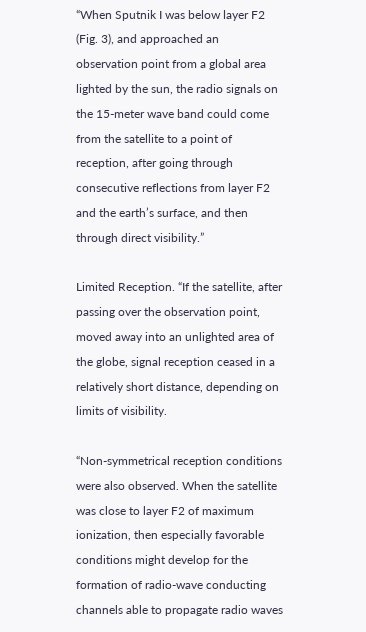“When Sputnik I was below layer F2 (Fig. 3), and approached an observation point from a global area lighted by the sun, the radio signals on the 15-meter wave band could come from the satellite to a point of reception, after going through consecutive reflections from layer F2 and the earth’s surface, and then through direct visibility.”

Limited Reception. “If the satellite, after passing over the observation point, moved away into an unlighted area of the globe, signal reception ceased in a relatively short distance, depending on limits of visibility.

“Non-symmetrical reception conditions were also observed. When the satellite was close to layer F2 of maximum ionization, then especially favorable conditions might develop for the formation of radio-wave conducting channels able to propagate radio waves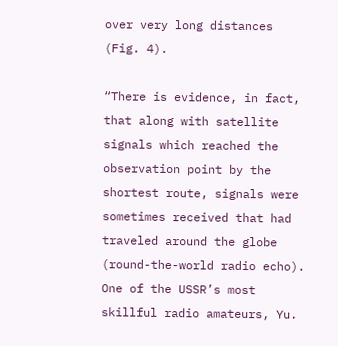over very long distances (Fig. 4).

“There is evidence, in fact, that along with satellite signals which reached the observation point by the shortest route, signals were sometimes received that had traveled around the globe (round-the-world radio echo). One of the USSR’s most skillful radio amateurs, Yu.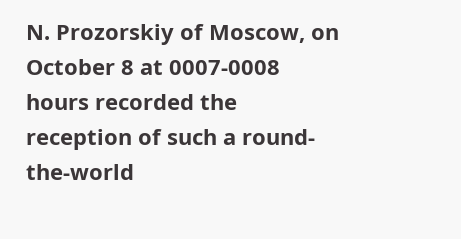N. Prozorskiy of Moscow, on October 8 at 0007-0008 hours recorded the reception of such a round-the-world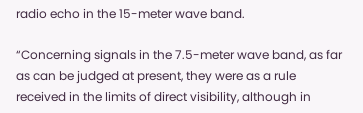radio echo in the 15-meter wave band.

“Concerning signals in the 7.5-meter wave band, as far as can be judged at present, they were as a rule received in the limits of direct visibility, although in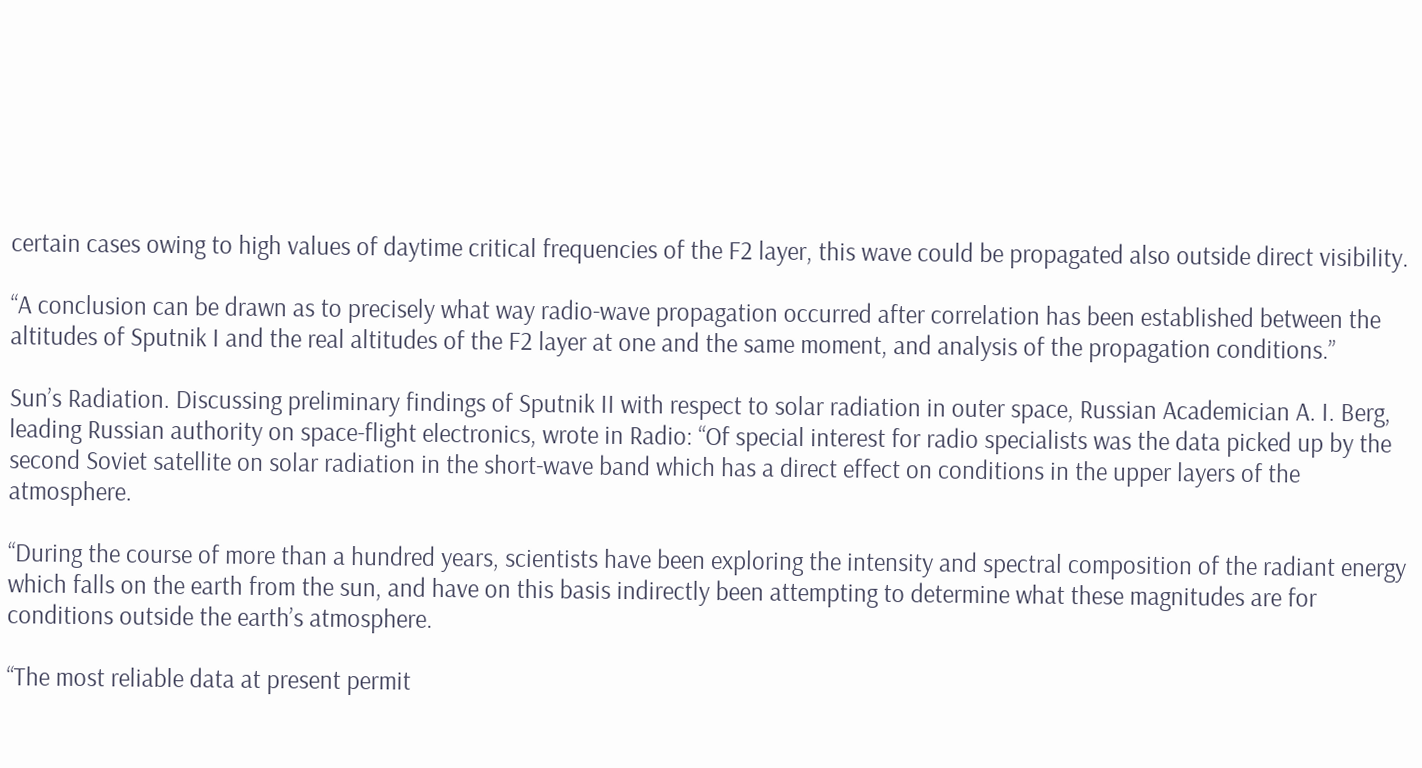certain cases owing to high values of daytime critical frequencies of the F2 layer, this wave could be propagated also outside direct visibility.

“A conclusion can be drawn as to precisely what way radio-wave propagation occurred after correlation has been established between the altitudes of Sputnik I and the real altitudes of the F2 layer at one and the same moment, and analysis of the propagation conditions.”

Sun’s Radiation. Discussing preliminary findings of Sputnik II with respect to solar radiation in outer space, Russian Academician A. I. Berg, leading Russian authority on space-flight electronics, wrote in Radio: “Of special interest for radio specialists was the data picked up by the second Soviet satellite on solar radiation in the short-wave band which has a direct effect on conditions in the upper layers of the atmosphere.

“During the course of more than a hundred years, scientists have been exploring the intensity and spectral composition of the radiant energy which falls on the earth from the sun, and have on this basis indirectly been attempting to determine what these magnitudes are for conditions outside the earth’s atmosphere.

“The most reliable data at present permit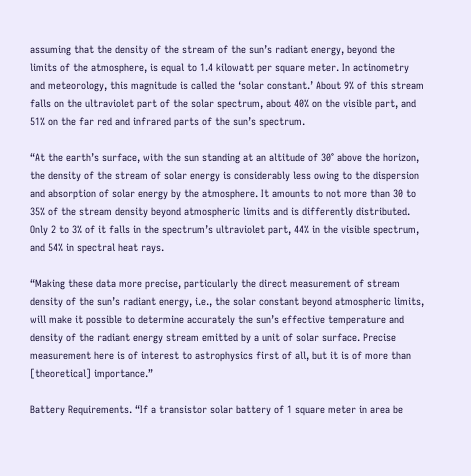assuming that the density of the stream of the sun’s radiant energy, beyond the limits of the atmosphere, is equal to 1.4 kilowatt per square meter. In actinometry and meteorology, this magnitude is called the ‘solar constant.’ About 9% of this stream falls on the ultraviolet part of the solar spectrum, about 40% on the visible part, and 51% on the far red and infrared parts of the sun’s spectrum.

“At the earth’s surface, with the sun standing at an altitude of 30° above the horizon, the density of the stream of solar energy is considerably less owing to the dispersion and absorption of solar energy by the atmosphere. It amounts to not more than 30 to 35% of the stream density beyond atmospheric limits and is differently distributed. Only 2 to 3% of it falls in the spectrum’s ultraviolet part, 44% in the visible spectrum, and 54% in spectral heat rays.

“Making these data more precise, particularly the direct measurement of stream density of the sun’s radiant energy, i.e., the solar constant beyond atmospheric limits, will make it possible to determine accurately the sun’s effective temperature and density of the radiant energy stream emitted by a unit of solar surface. Precise measurement here is of interest to astrophysics first of all, but it is of more than [theoretical] importance.”

Battery Requirements. “If a transistor solar battery of 1 square meter in area be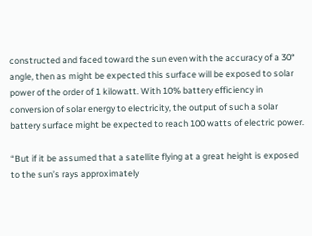constructed and faced toward the sun even with the accuracy of a 30° angle, then as might be expected this surface will be exposed to solar power of the order of 1 kilowatt. With 10% battery efficiency in conversion of solar energy to electricity, the output of such a solar battery surface might be expected to reach 100 watts of electric power.

“But if it be assumed that a satellite flying at a great height is exposed to the sun’s rays approximately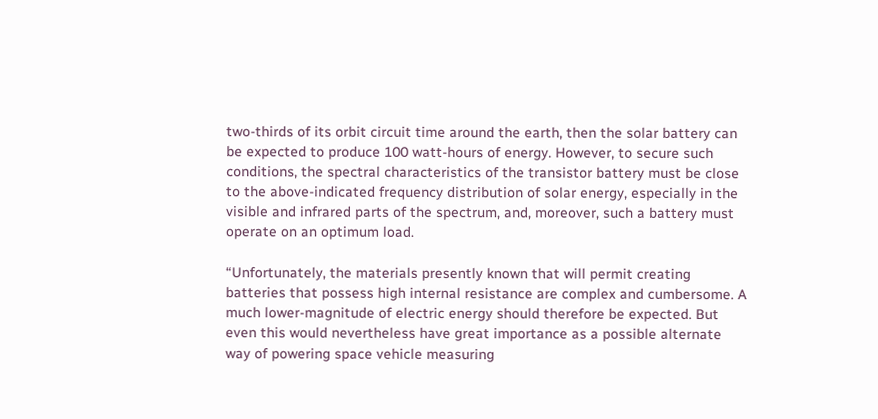two-thirds of its orbit circuit time around the earth, then the solar battery can be expected to produce 100 watt-hours of energy. However, to secure such conditions, the spectral characteristics of the transistor battery must be close to the above-indicated frequency distribution of solar energy, especially in the visible and infrared parts of the spectrum, and, moreover, such a battery must operate on an optimum load.

“Unfortunately, the materials presently known that will permit creating batteries that possess high internal resistance are complex and cumbersome. A much lower-magnitude of electric energy should therefore be expected. But even this would nevertheless have great importance as a possible alternate way of powering space vehicle measuring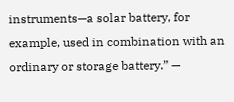instruments—a solar battery, for example, used in combination with an ordinary or storage battery.” —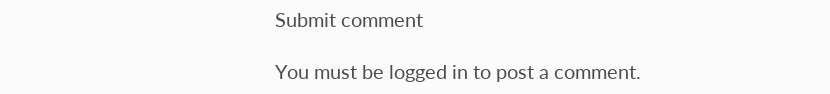Submit comment

You must be logged in to post a comment.